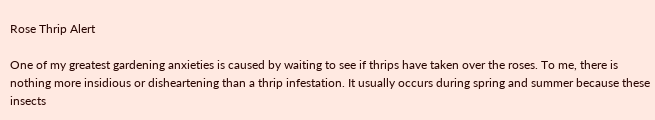Rose Thrip Alert

One of my greatest gardening anxieties is caused by waiting to see if thrips have taken over the roses. To me, there is nothing more insidious or disheartening than a thrip infestation. It usually occurs during spring and summer because these insects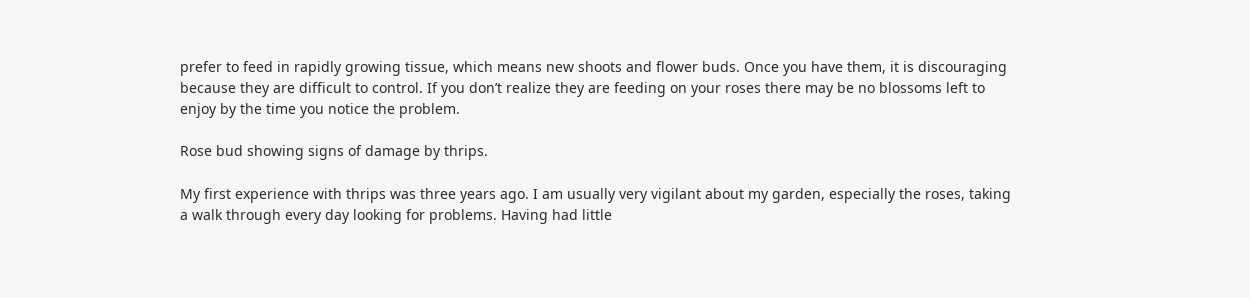prefer to feed in rapidly growing tissue, which means new shoots and flower buds. Once you have them, it is discouraging because they are difficult to control. If you don’t realize they are feeding on your roses there may be no blossoms left to enjoy by the time you notice the problem.

Rose bud showing signs of damage by thrips.

My first experience with thrips was three years ago. I am usually very vigilant about my garden, especially the roses, taking a walk through every day looking for problems. Having had little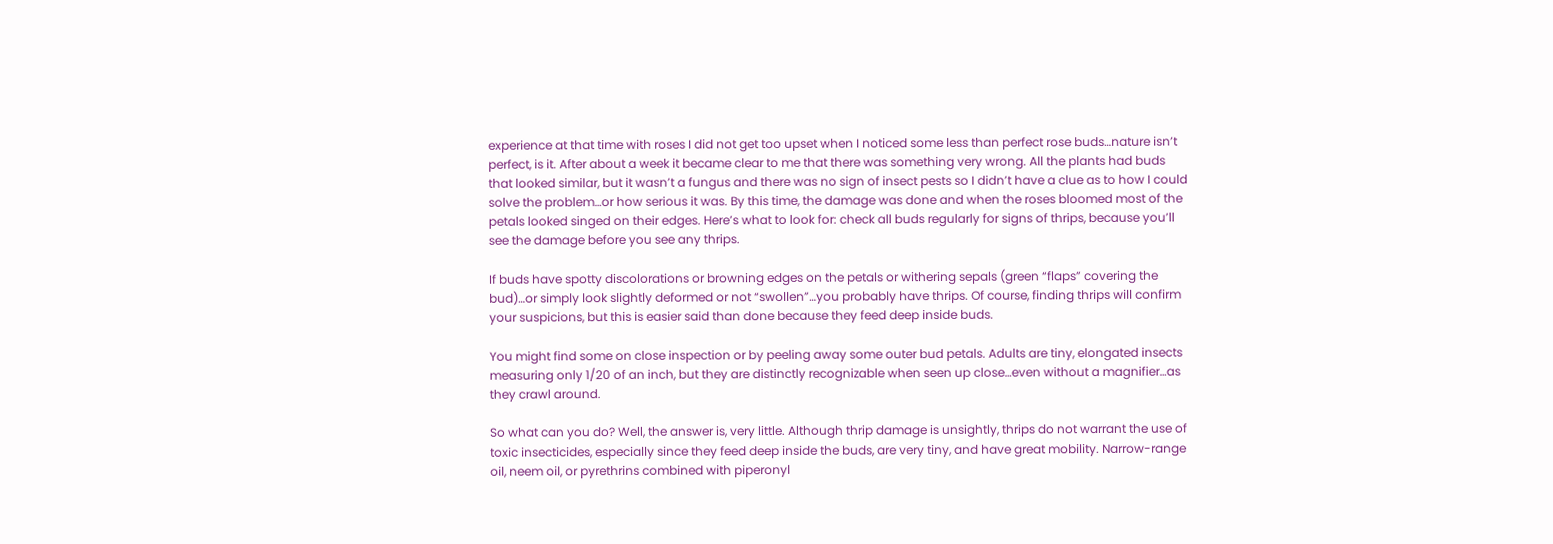experience at that time with roses I did not get too upset when I noticed some less than perfect rose buds…nature isn’t perfect, is it. After about a week it became clear to me that there was something very wrong. All the plants had buds that looked similar, but it wasn’t a fungus and there was no sign of insect pests so I didn’t have a clue as to how I could solve the problem…or how serious it was. By this time, the damage was done and when the roses bloomed most of the petals looked singed on their edges. Here’s what to look for: check all buds regularly for signs of thrips, because you’ll see the damage before you see any thrips.

If buds have spotty discolorations or browning edges on the petals or withering sepals (green “flaps” covering the bud)…or simply look slightly deformed or not “swollen”…you probably have thrips. Of course, finding thrips will confirm your suspicions, but this is easier said than done because they feed deep inside buds.

You might find some on close inspection or by peeling away some outer bud petals. Adults are tiny, elongated insects measuring only 1/20 of an inch, but they are distinctly recognizable when seen up close…even without a magnifier…as they crawl around.

So what can you do? Well, the answer is, very little. Although thrip damage is unsightly, thrips do not warrant the use of toxic insecticides, especially since they feed deep inside the buds, are very tiny, and have great mobility. Narrow-range oil, neem oil, or pyrethrins combined with piperonyl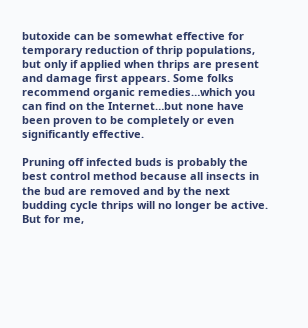butoxide can be somewhat effective for temporary reduction of thrip populations, but only if applied when thrips are present and damage first appears. Some folks recommend organic remedies…which you can find on the Internet…but none have been proven to be completely or even significantly effective.

Pruning off infected buds is probably the best control method because all insects in the bud are removed and by the next budding cycle thrips will no longer be active. But for me,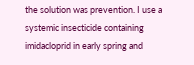the solution was prevention. I use a systemic insecticide containing imidacloprid in early spring and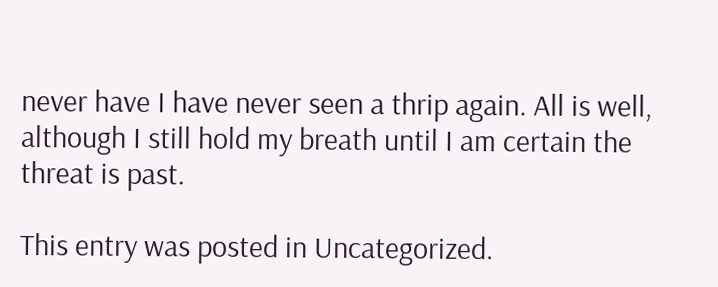never have I have never seen a thrip again. All is well, although I still hold my breath until I am certain the threat is past.

This entry was posted in Uncategorized.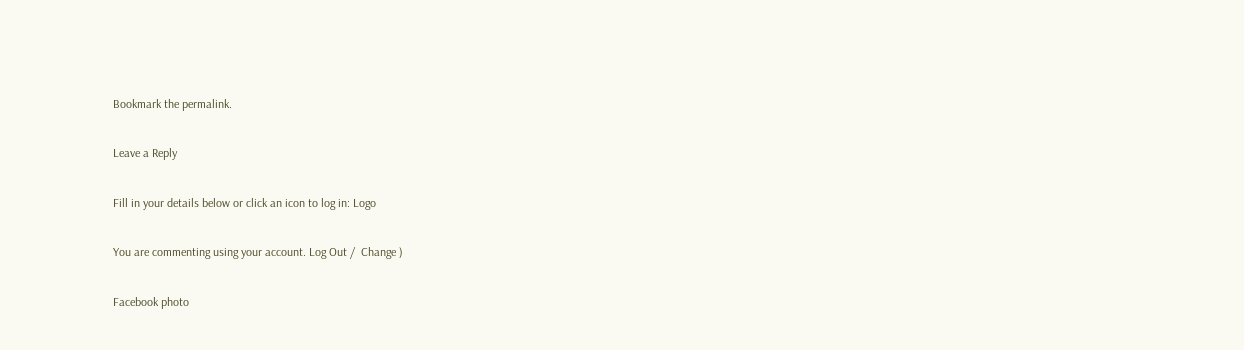Bookmark the permalink.

Leave a Reply

Fill in your details below or click an icon to log in: Logo

You are commenting using your account. Log Out /  Change )

Facebook photo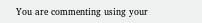You are commenting using your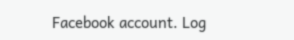Facebook account. Log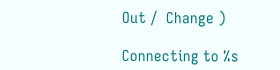Out /  Change )

Connecting to %s